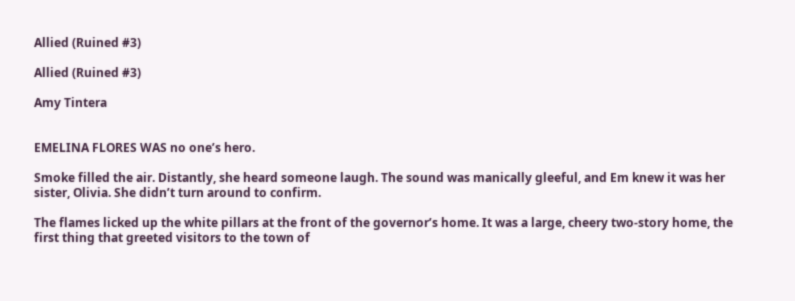Allied (Ruined #3)

Allied (Ruined #3)

Amy Tintera


EMELINA FLORES WAS no one’s hero.

Smoke filled the air. Distantly, she heard someone laugh. The sound was manically gleeful, and Em knew it was her sister, Olivia. She didn’t turn around to confirm.

The flames licked up the white pillars at the front of the governor’s home. It was a large, cheery two-story home, the first thing that greeted visitors to the town of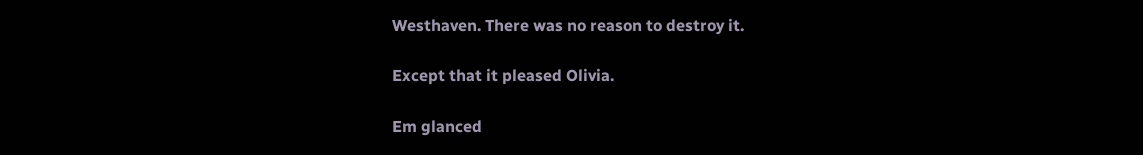Westhaven. There was no reason to destroy it.

Except that it pleased Olivia.

Em glanced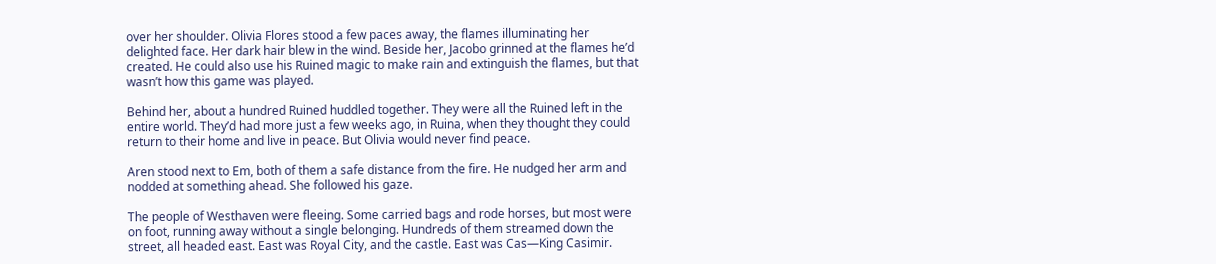over her shoulder. Olivia Flores stood a few paces away, the flames illuminating her delighted face. Her dark hair blew in the wind. Beside her, Jacobo grinned at the flames he’d created. He could also use his Ruined magic to make rain and extinguish the flames, but that wasn’t how this game was played.

Behind her, about a hundred Ruined huddled together. They were all the Ruined left in the entire world. They’d had more just a few weeks ago, in Ruina, when they thought they could return to their home and live in peace. But Olivia would never find peace.

Aren stood next to Em, both of them a safe distance from the fire. He nudged her arm and nodded at something ahead. She followed his gaze.

The people of Westhaven were fleeing. Some carried bags and rode horses, but most were on foot, running away without a single belonging. Hundreds of them streamed down the street, all headed east. East was Royal City, and the castle. East was Cas—King Casimir.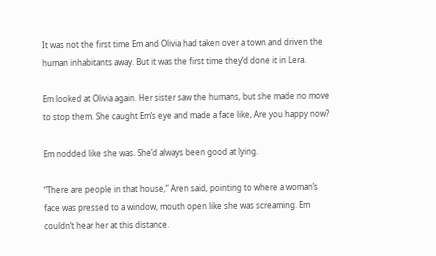It was not the first time Em and Olivia had taken over a town and driven the human inhabitants away. But it was the first time they’d done it in Lera.

Em looked at Olivia again. Her sister saw the humans, but she made no move to stop them. She caught Em’s eye and made a face like, Are you happy now?

Em nodded like she was. She’d always been good at lying.

“There are people in that house,” Aren said, pointing to where a woman’s face was pressed to a window, mouth open like she was screaming. Em couldn’t hear her at this distance.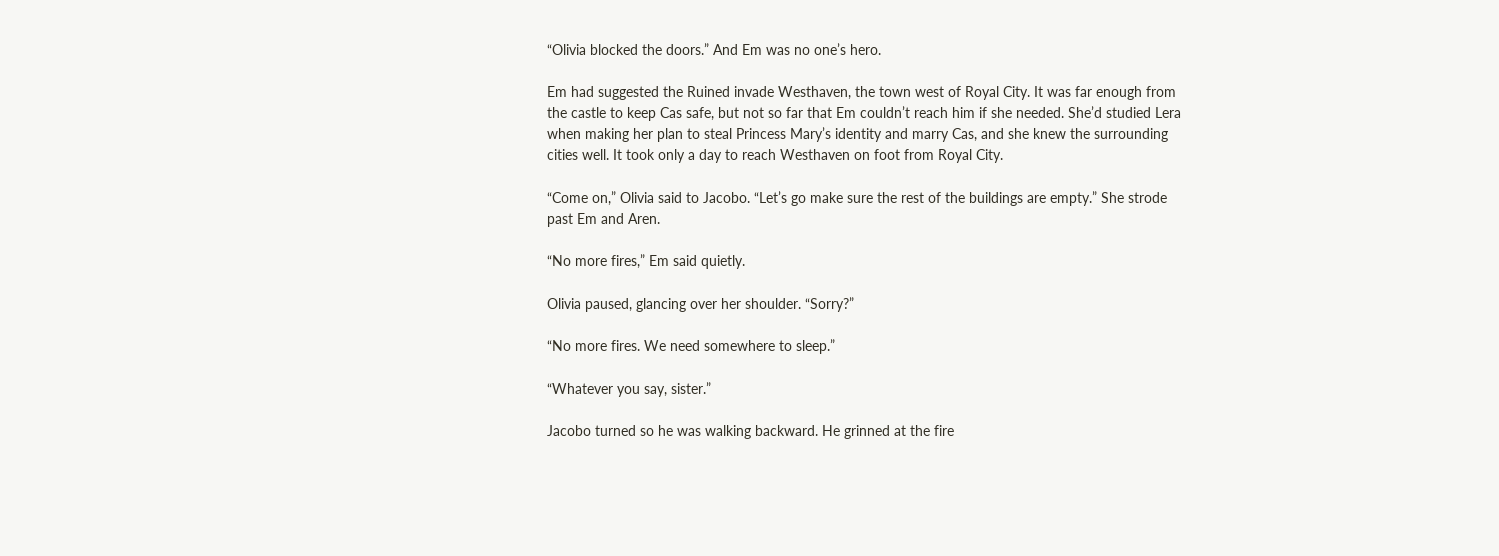“Olivia blocked the doors.” And Em was no one’s hero.

Em had suggested the Ruined invade Westhaven, the town west of Royal City. It was far enough from the castle to keep Cas safe, but not so far that Em couldn’t reach him if she needed. She’d studied Lera when making her plan to steal Princess Mary’s identity and marry Cas, and she knew the surrounding cities well. It took only a day to reach Westhaven on foot from Royal City.

“Come on,” Olivia said to Jacobo. “Let’s go make sure the rest of the buildings are empty.” She strode past Em and Aren.

“No more fires,” Em said quietly.

Olivia paused, glancing over her shoulder. “Sorry?”

“No more fires. We need somewhere to sleep.”

“Whatever you say, sister.”

Jacobo turned so he was walking backward. He grinned at the fire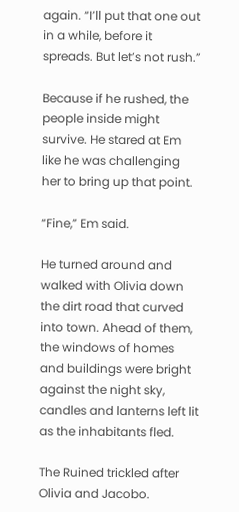again. “I’ll put that one out in a while, before it spreads. But let’s not rush.”

Because if he rushed, the people inside might survive. He stared at Em like he was challenging her to bring up that point.

“Fine,” Em said.

He turned around and walked with Olivia down the dirt road that curved into town. Ahead of them, the windows of homes and buildings were bright against the night sky, candles and lanterns left lit as the inhabitants fled.

The Ruined trickled after Olivia and Jacobo.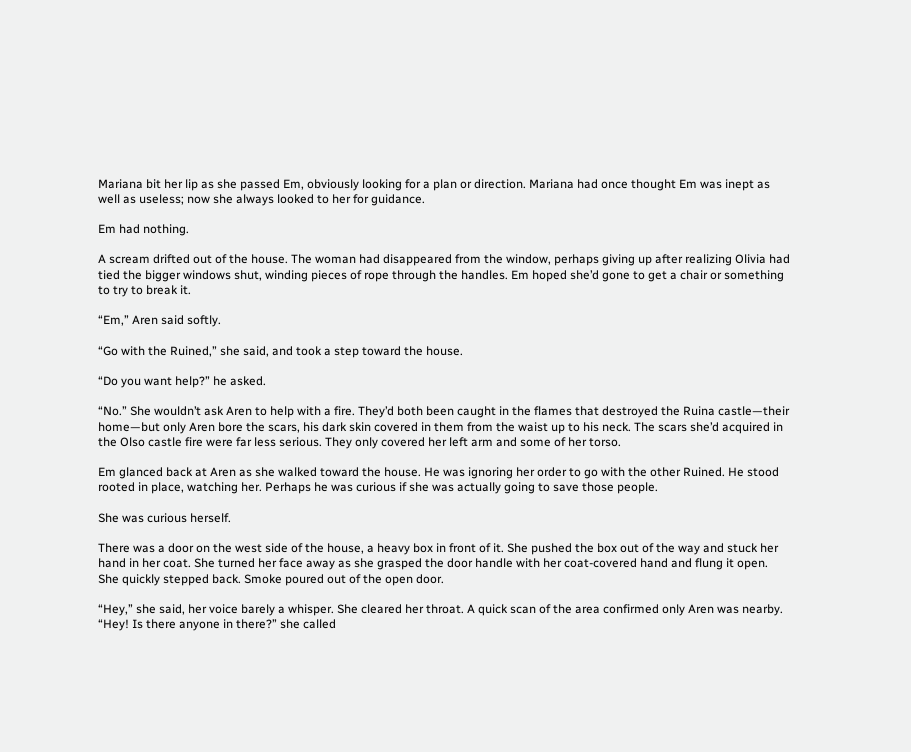Mariana bit her lip as she passed Em, obviously looking for a plan or direction. Mariana had once thought Em was inept as well as useless; now she always looked to her for guidance.

Em had nothing.

A scream drifted out of the house. The woman had disappeared from the window, perhaps giving up after realizing Olivia had tied the bigger windows shut, winding pieces of rope through the handles. Em hoped she’d gone to get a chair or something to try to break it.

“Em,” Aren said softly.

“Go with the Ruined,” she said, and took a step toward the house.

“Do you want help?” he asked.

“No.” She wouldn’t ask Aren to help with a fire. They’d both been caught in the flames that destroyed the Ruina castle—their home—but only Aren bore the scars, his dark skin covered in them from the waist up to his neck. The scars she’d acquired in the Olso castle fire were far less serious. They only covered her left arm and some of her torso.

Em glanced back at Aren as she walked toward the house. He was ignoring her order to go with the other Ruined. He stood rooted in place, watching her. Perhaps he was curious if she was actually going to save those people.

She was curious herself.

There was a door on the west side of the house, a heavy box in front of it. She pushed the box out of the way and stuck her hand in her coat. She turned her face away as she grasped the door handle with her coat-covered hand and flung it open. She quickly stepped back. Smoke poured out of the open door.

“Hey,” she said, her voice barely a whisper. She cleared her throat. A quick scan of the area confirmed only Aren was nearby. “Hey! Is there anyone in there?” she called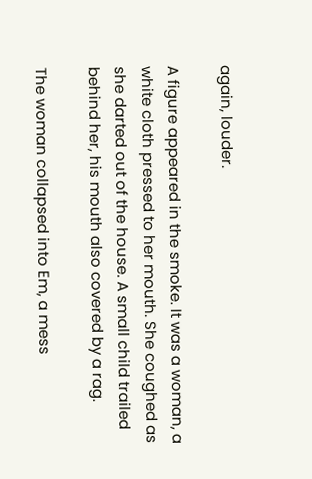again, louder.

A figure appeared in the smoke. It was a woman, a white cloth pressed to her mouth. She coughed as she darted out of the house. A small child trailed behind her, his mouth also covered by a rag.

The woman collapsed into Em, a mess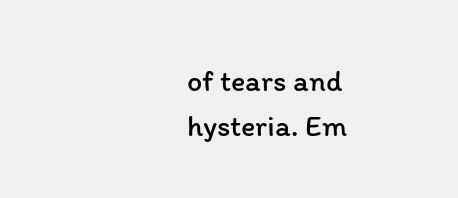of tears and hysteria. Em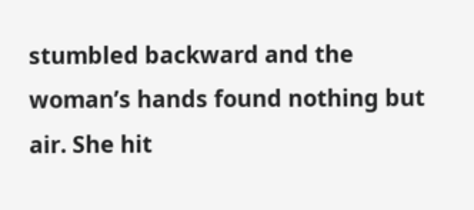stumbled backward and the woman’s hands found nothing but air. She hit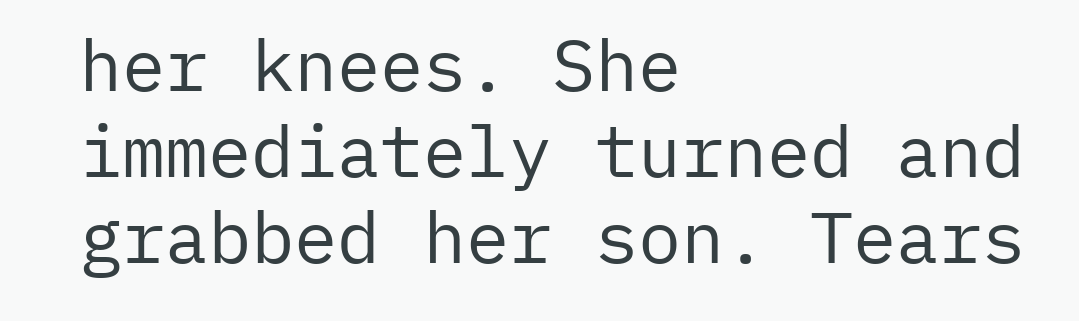her knees. She immediately turned and grabbed her son. Tears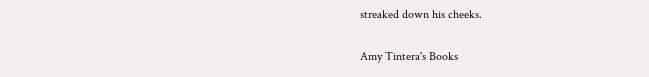streaked down his cheeks.

Amy Tintera's Books